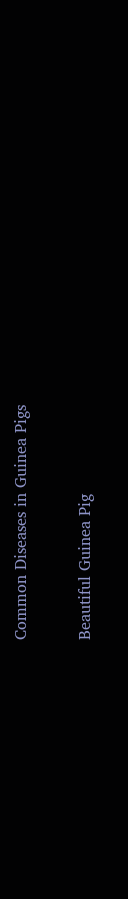Common Diseases in Guinea Pigs

Beautiful Guinea Pig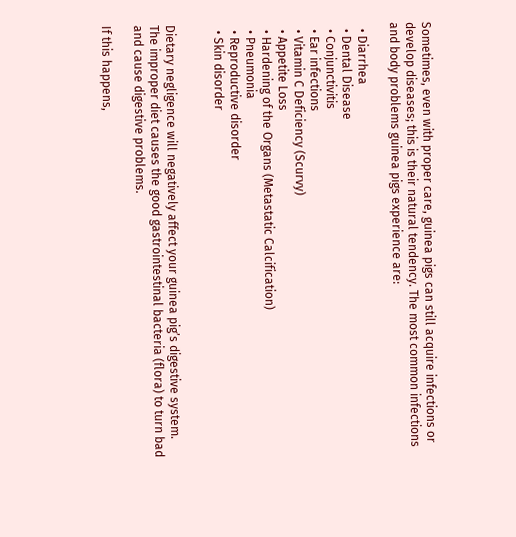Sometimes, even with proper care, guinea pigs can still acquire infections or develop diseases; this is their natural tendency. The most common infections and body problems guinea pigs experience are:

  • Diarrhea
  • Dental Disease
  • Conjunctivitis
  • Ear infections
  • Vitamin C Deficiency (Scurvy)
  • Appetite Loss
  • Hardening of the Organs (Metastatic Calcification)
  • Pneumonia
  • Reproductive disorder
  • Skin disorder


Dietary negligence will negatively affect your guinea pig’s digestive system. The improper diet causes the good gastrointestinal bacteria (flora) to turn bad and cause digestive problems.

If this happens,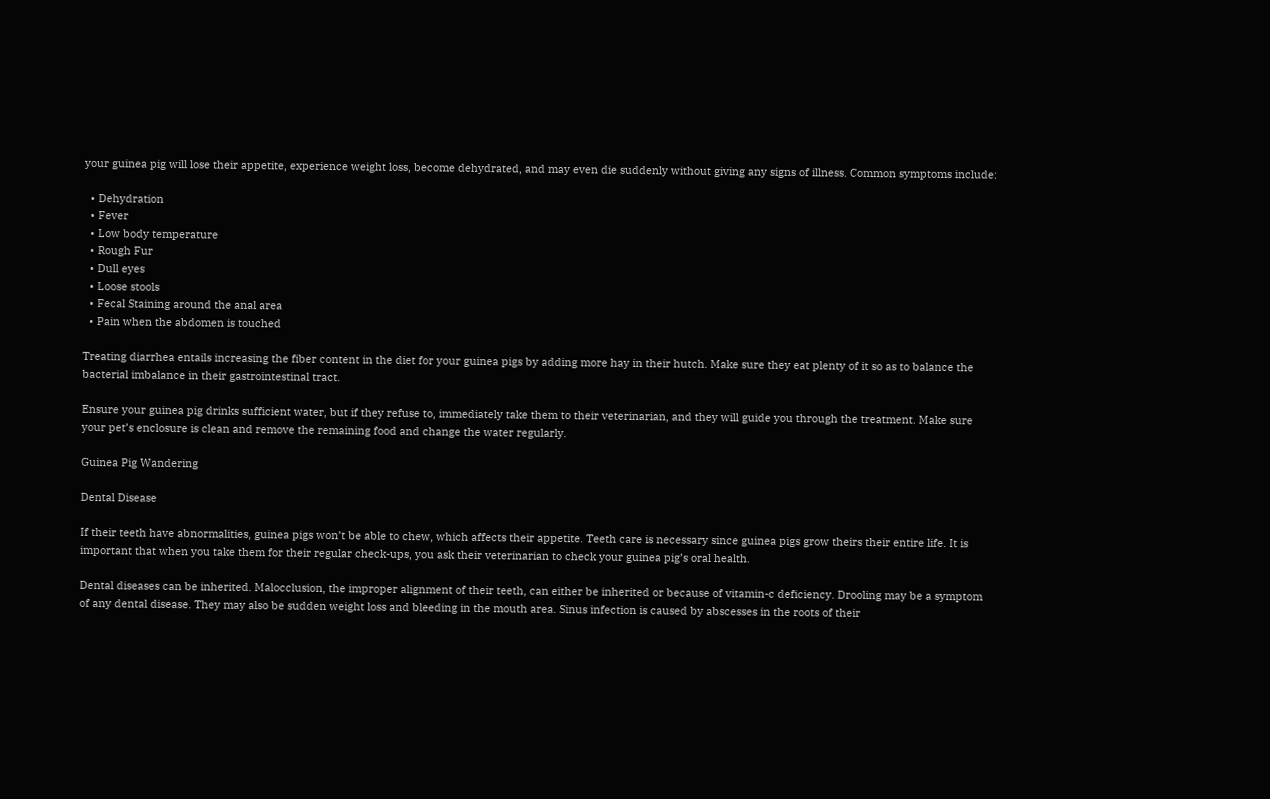your guinea pig will lose their appetite, experience weight loss, become dehydrated, and may even die suddenly without giving any signs of illness. Common symptoms include:

  • Dehydration
  • Fever
  • Low body temperature
  • Rough Fur
  • Dull eyes
  • Loose stools
  • Fecal Staining around the anal area
  • Pain when the abdomen is touched

Treating diarrhea entails increasing the fiber content in the diet for your guinea pigs by adding more hay in their hutch. Make sure they eat plenty of it so as to balance the bacterial imbalance in their gastrointestinal tract.

Ensure your guinea pig drinks sufficient water, but if they refuse to, immediately take them to their veterinarian, and they will guide you through the treatment. Make sure your pet’s enclosure is clean and remove the remaining food and change the water regularly.

Guinea Pig Wandering

Dental Disease

If their teeth have abnormalities, guinea pigs won’t be able to chew, which affects their appetite. Teeth care is necessary since guinea pigs grow theirs their entire life. It is important that when you take them for their regular check-ups, you ask their veterinarian to check your guinea pig’s oral health.

Dental diseases can be inherited. Malocclusion, the improper alignment of their teeth, can either be inherited or because of vitamin-c deficiency. Drooling may be a symptom of any dental disease. They may also be sudden weight loss and bleeding in the mouth area. Sinus infection is caused by abscesses in the roots of their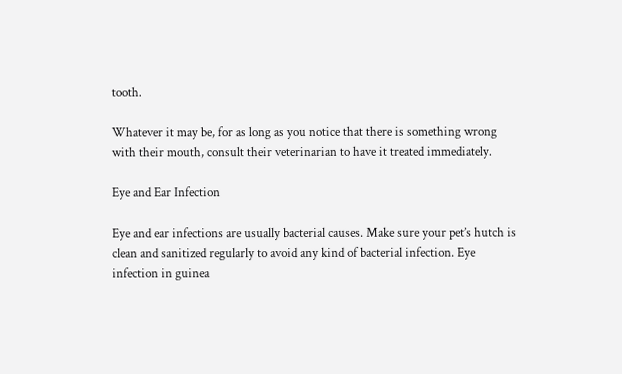tooth.

Whatever it may be, for as long as you notice that there is something wrong with their mouth, consult their veterinarian to have it treated immediately.

Eye and Ear Infection

Eye and ear infections are usually bacterial causes. Make sure your pet’s hutch is clean and sanitized regularly to avoid any kind of bacterial infection. Eye infection in guinea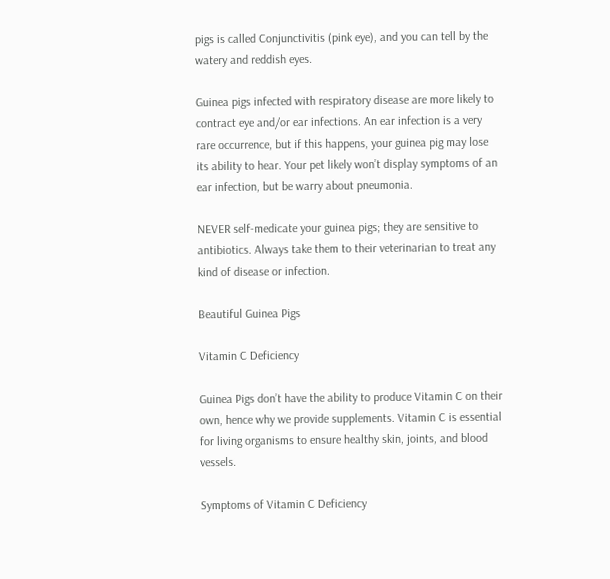pigs is called Conjunctivitis (pink eye), and you can tell by the watery and reddish eyes.

Guinea pigs infected with respiratory disease are more likely to contract eye and/or ear infections. An ear infection is a very rare occurrence, but if this happens, your guinea pig may lose its ability to hear. Your pet likely won’t display symptoms of an ear infection, but be warry about pneumonia.

NEVER self-medicate your guinea pigs; they are sensitive to antibiotics. Always take them to their veterinarian to treat any kind of disease or infection.

Beautiful Guinea Pigs

Vitamin C Deficiency

Guinea Pigs don’t have the ability to produce Vitamin C on their own, hence why we provide supplements. Vitamin C is essential for living organisms to ensure healthy skin, joints, and blood vessels.

Symptoms of Vitamin C Deficiency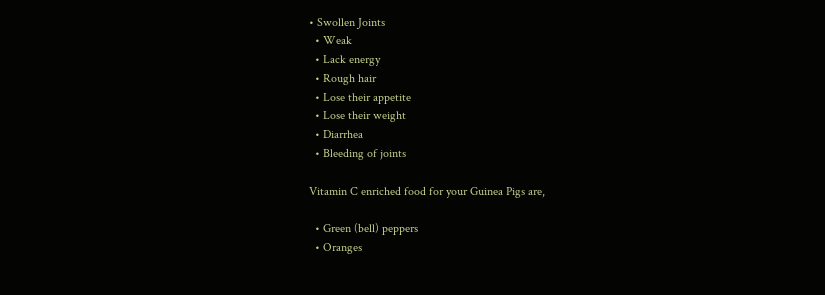• Swollen Joints
  • Weak
  • Lack energy
  • Rough hair
  • Lose their appetite
  • Lose their weight
  • Diarrhea
  • Bleeding of joints

Vitamin C enriched food for your Guinea Pigs are,

  • Green (bell) peppers
  • Oranges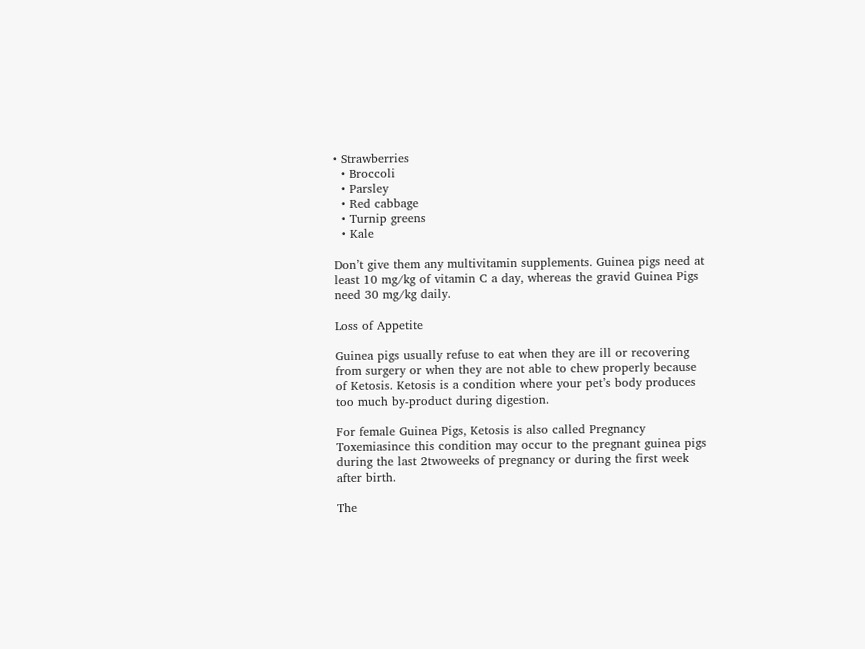• Strawberries
  • Broccoli
  • Parsley
  • Red cabbage
  • Turnip greens
  • Kale

Don’t give them any multivitamin supplements. Guinea pigs need at least 10 mg/kg of vitamin C a day, whereas the gravid Guinea Pigs need 30 mg/kg daily.

Loss of Appetite

Guinea pigs usually refuse to eat when they are ill or recovering from surgery or when they are not able to chew properly because of Ketosis. Ketosis is a condition where your pet’s body produces too much by-product during digestion.

For female Guinea Pigs, Ketosis is also called Pregnancy Toxemiasince this condition may occur to the pregnant guinea pigs during the last 2twoweeks of pregnancy or during the first week after birth.

The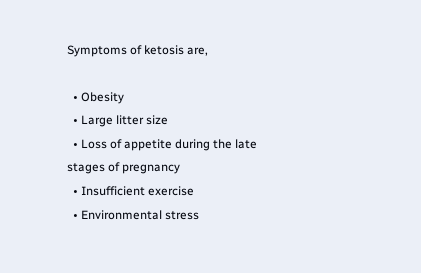Symptoms of ketosis are,

  • Obesity
  • Large litter size
  • Loss of appetite during the late stages of pregnancy
  • Insufficient exercise
  • Environmental stress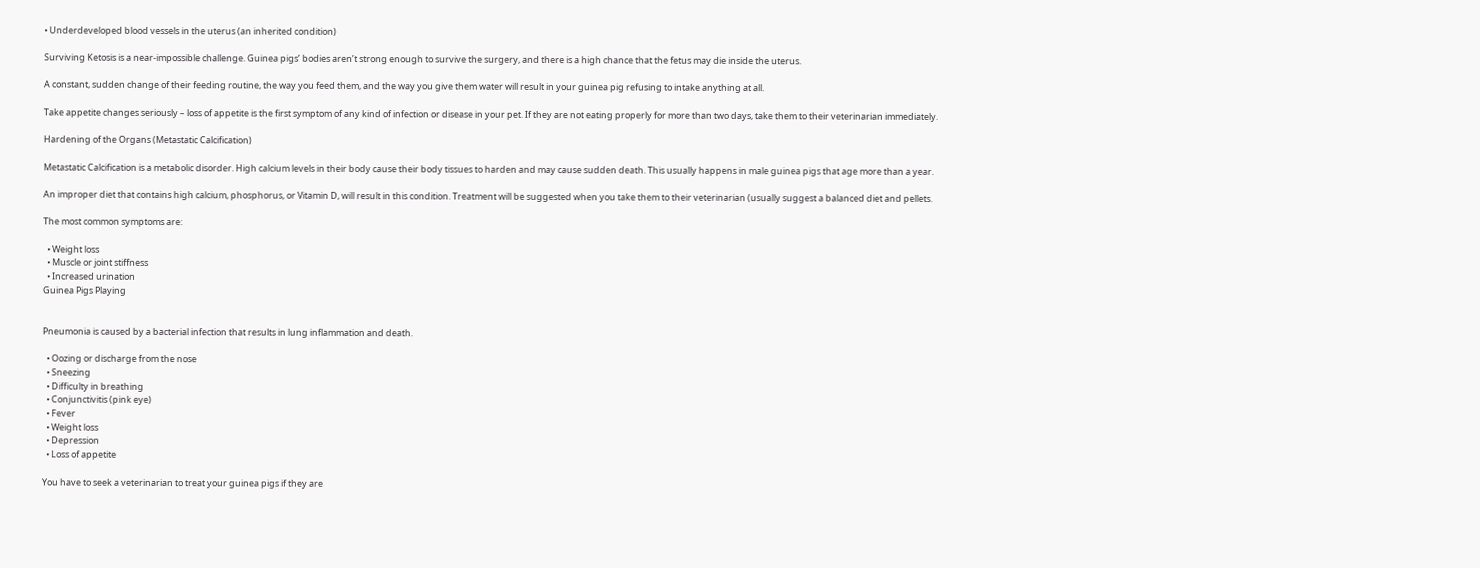• Underdeveloped blood vessels in the uterus (an inherited condition)

Surviving Ketosis is a near-impossible challenge. Guinea pigs’ bodies aren’t strong enough to survive the surgery, and there is a high chance that the fetus may die inside the uterus.

A constant, sudden change of their feeding routine, the way you feed them, and the way you give them water will result in your guinea pig refusing to intake anything at all.

Take appetite changes seriously – loss of appetite is the first symptom of any kind of infection or disease in your pet. If they are not eating properly for more than two days, take them to their veterinarian immediately.

Hardening of the Organs (Metastatic Calcification)

Metastatic Calcification is a metabolic disorder. High calcium levels in their body cause their body tissues to harden and may cause sudden death. This usually happens in male guinea pigs that age more than a year.

An improper diet that contains high calcium, phosphorus, or Vitamin D, will result in this condition. Treatment will be suggested when you take them to their veterinarian (usually suggest a balanced diet and pellets.

The most common symptoms are:

  • Weight loss
  • Muscle or joint stiffness
  • Increased urination
Guinea Pigs Playing


Pneumonia is caused by a bacterial infection that results in lung inflammation and death.

  • Oozing or discharge from the nose
  • Sneezing
  • Difficulty in breathing
  • Conjunctivitis (pink eye)
  • Fever
  • Weight loss
  • Depression
  • Loss of appetite

You have to seek a veterinarian to treat your guinea pigs if they are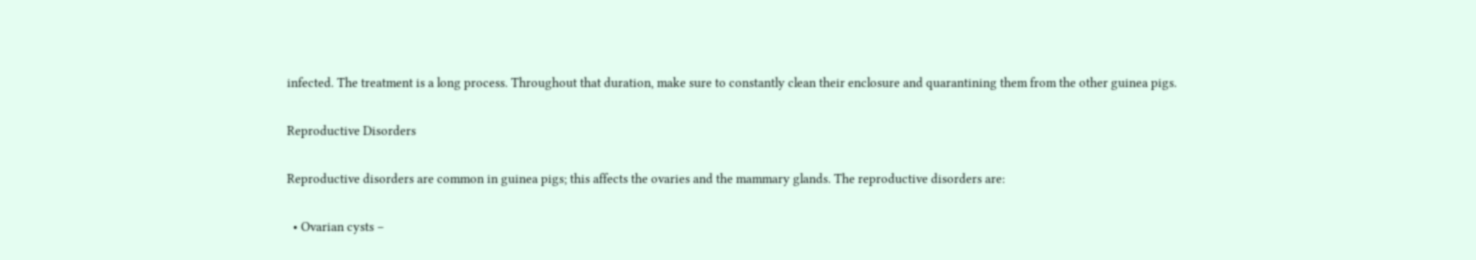infected. The treatment is a long process. Throughout that duration, make sure to constantly clean their enclosure and quarantining them from the other guinea pigs.

Reproductive Disorders

Reproductive disorders are common in guinea pigs; this affects the ovaries and the mammary glands. The reproductive disorders are:

  • Ovarian cysts –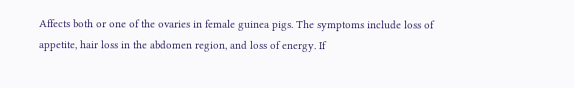Affects both or one of the ovaries in female guinea pigs. The symptoms include loss of appetite, hair loss in the abdomen region, and loss of energy. If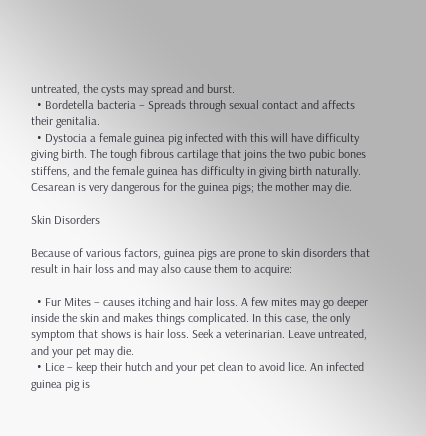untreated, the cysts may spread and burst.
  • Bordetella bacteria – Spreads through sexual contact and affects their genitalia.
  • Dystocia a female guinea pig infected with this will have difficulty giving birth. The tough fibrous cartilage that joins the two pubic bones stiffens, and the female guinea has difficulty in giving birth naturally. Cesarean is very dangerous for the guinea pigs; the mother may die.

Skin Disorders

Because of various factors, guinea pigs are prone to skin disorders that result in hair loss and may also cause them to acquire:

  • Fur Mites – causes itching and hair loss. A few mites may go deeper inside the skin and makes things complicated. In this case, the only symptom that shows is hair loss. Seek a veterinarian. Leave untreated, and your pet may die.
  • Lice – keep their hutch and your pet clean to avoid lice. An infected guinea pig is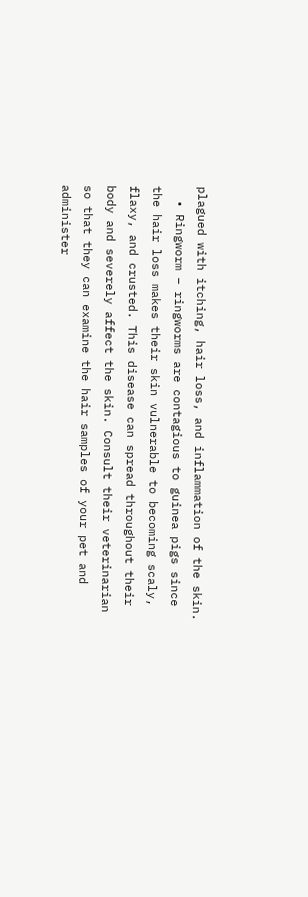plagued with itching, hair loss, and inflammation of the skin.
  • Ringworm – ringworms are contagious to guinea pigs since the hair loss makes their skin vulnerable to becoming scaly, flaxy, and crusted. This disease can spread throughout their body and severely affect the skin. Consult their veterinarian so that they can examine the hair samples of your pet and administer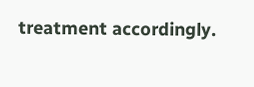treatment accordingly.